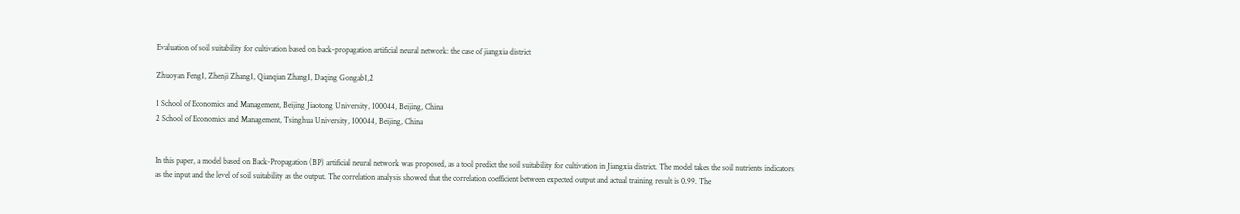Evaluation of soil suitability for cultivation based on back-propagation artificial neural network: the case of jiangxia district

Zhuoyan Feng1, Zhenji Zhang1, Qianqian Zhang1, Daqing Gongab1,2

1 School of Economics and Management, Beijing Jiaotong University, 100044, Beijing, China
2 School of Economics and Management, Tsinghua University, 100044, Beijing, China


In this paper, a model based on Back-Propagation (BP) artificial neural network was proposed, as a tool predict the soil suitability for cultivation in Jiangxia district. The model takes the soil nutrients indicators as the input and the level of soil suitability as the output. The correlation analysis showed that the correlation coefficient between expected output and actual training result is 0.99. The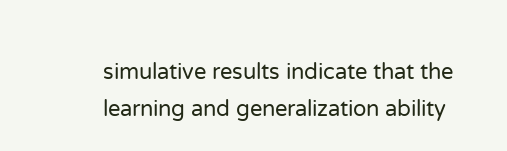simulative results indicate that the learning and generalization ability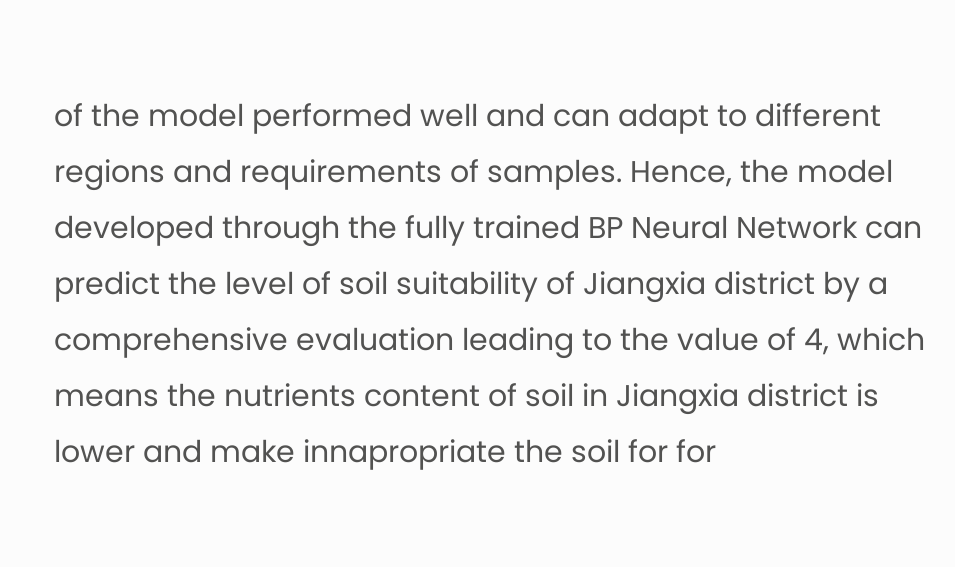of the model performed well and can adapt to different regions and requirements of samples. Hence, the model developed through the fully trained BP Neural Network can predict the level of soil suitability of Jiangxia district by a comprehensive evaluation leading to the value of 4, which means the nutrients content of soil in Jiangxia district is lower and make innapropriate the soil for for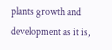plants growth and development as it is,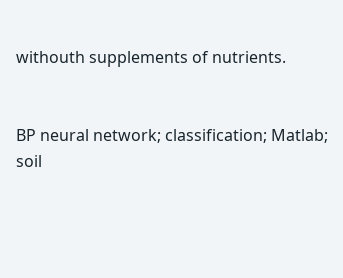withouth supplements of nutrients.


BP neural network; classification; Matlab; soil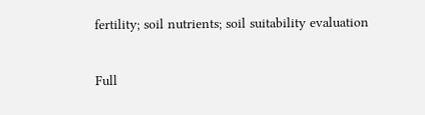fertility; soil nutrients; soil suitability evaluation

Full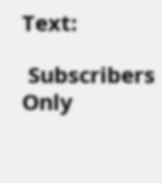Text:

 Subscribers Only